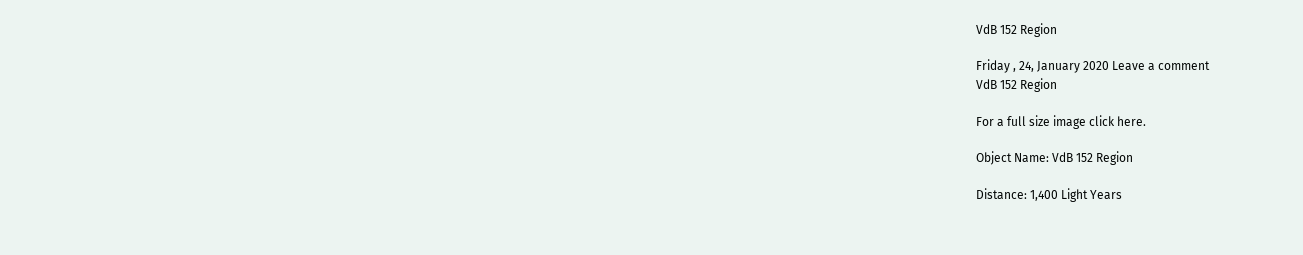VdB 152 Region

Friday , 24, January 2020 Leave a comment
VdB 152 Region

For a full size image click here.

Object Name: VdB 152 Region

Distance: 1,400 Light Years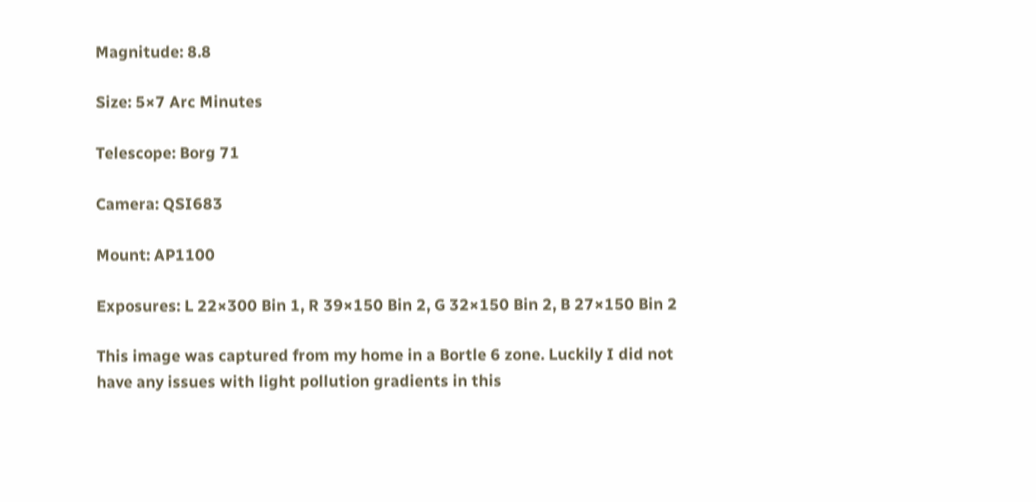Magnitude: 8.8

Size: 5×7 Arc Minutes

Telescope: Borg 71

Camera: QSI683

Mount: AP1100

Exposures: L 22×300 Bin 1, R 39×150 Bin 2, G 32×150 Bin 2, B 27×150 Bin 2

This image was captured from my home in a Bortle 6 zone. Luckily I did not have any issues with light pollution gradients in this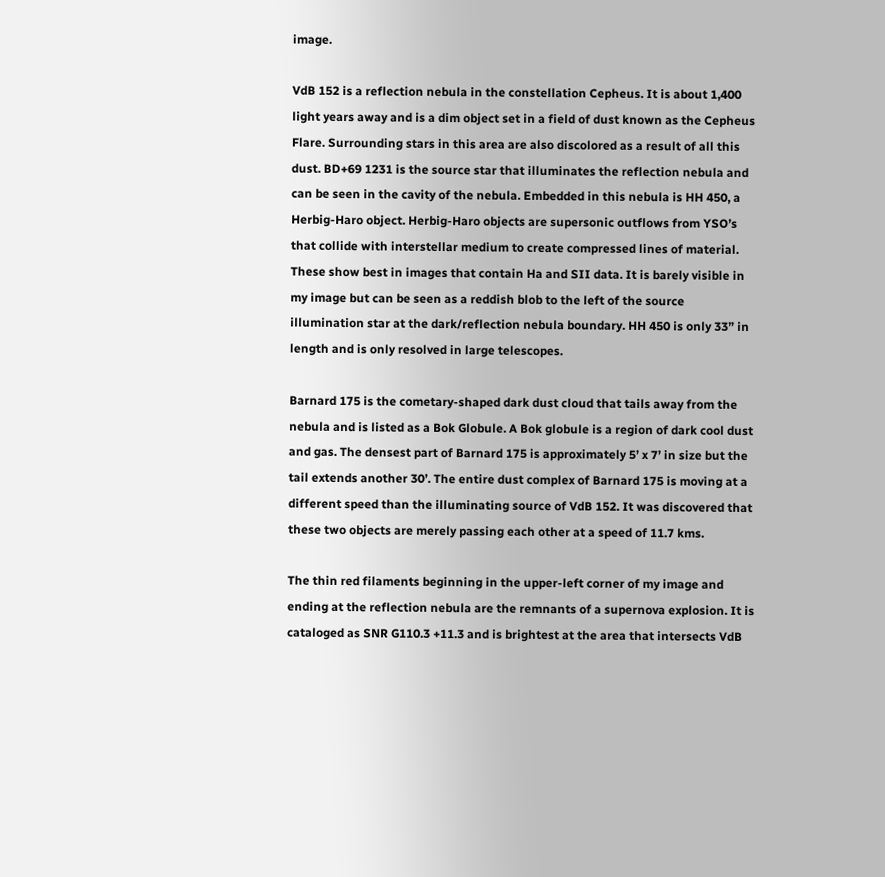image.

VdB 152 is a reflection nebula in the constellation Cepheus. It is about 1,400 light years away and is a dim object set in a field of dust known as the Cepheus Flare. Surrounding stars in this area are also discolored as a result of all this dust. BD+69 1231 is the source star that illuminates the reflection nebula and can be seen in the cavity of the nebula. Embedded in this nebula is HH 450, a Herbig-Haro object. Herbig-Haro objects are supersonic outflows from YSO’s that collide with interstellar medium to create compressed lines of material. These show best in images that contain Ha and SII data. It is barely visible in my image but can be seen as a reddish blob to the left of the source illumination star at the dark/reflection nebula boundary. HH 450 is only 33” in length and is only resolved in large telescopes.

Barnard 175 is the cometary-shaped dark dust cloud that tails away from the nebula and is listed as a Bok Globule. A Bok globule is a region of dark cool dust and gas. The densest part of Barnard 175 is approximately 5’ x 7’ in size but the tail extends another 30’. The entire dust complex of Barnard 175 is moving at a different speed than the illuminating source of VdB 152. It was discovered that these two objects are merely passing each other at a speed of 11.7 kms.

The thin red filaments beginning in the upper-left corner of my image and ending at the reflection nebula are the remnants of a supernova explosion. It is cataloged as SNR G110.3 +11.3 and is brightest at the area that intersects VdB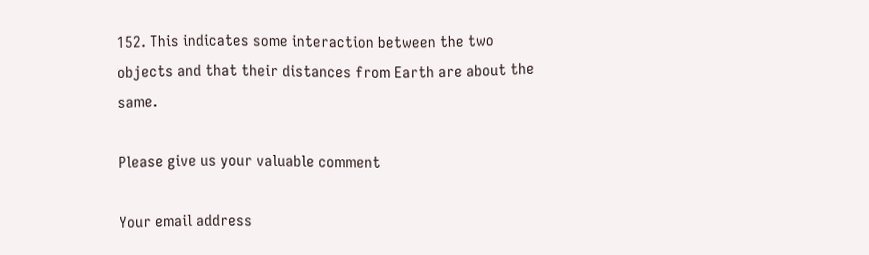152. This indicates some interaction between the two objects and that their distances from Earth are about the same.

Please give us your valuable comment

Your email address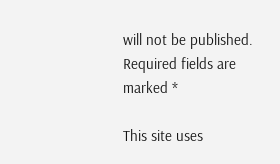will not be published. Required fields are marked *

This site uses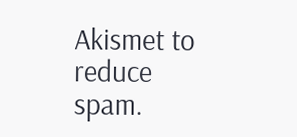Akismet to reduce spam.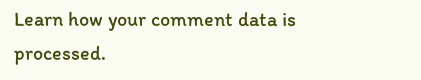Learn how your comment data is processed.